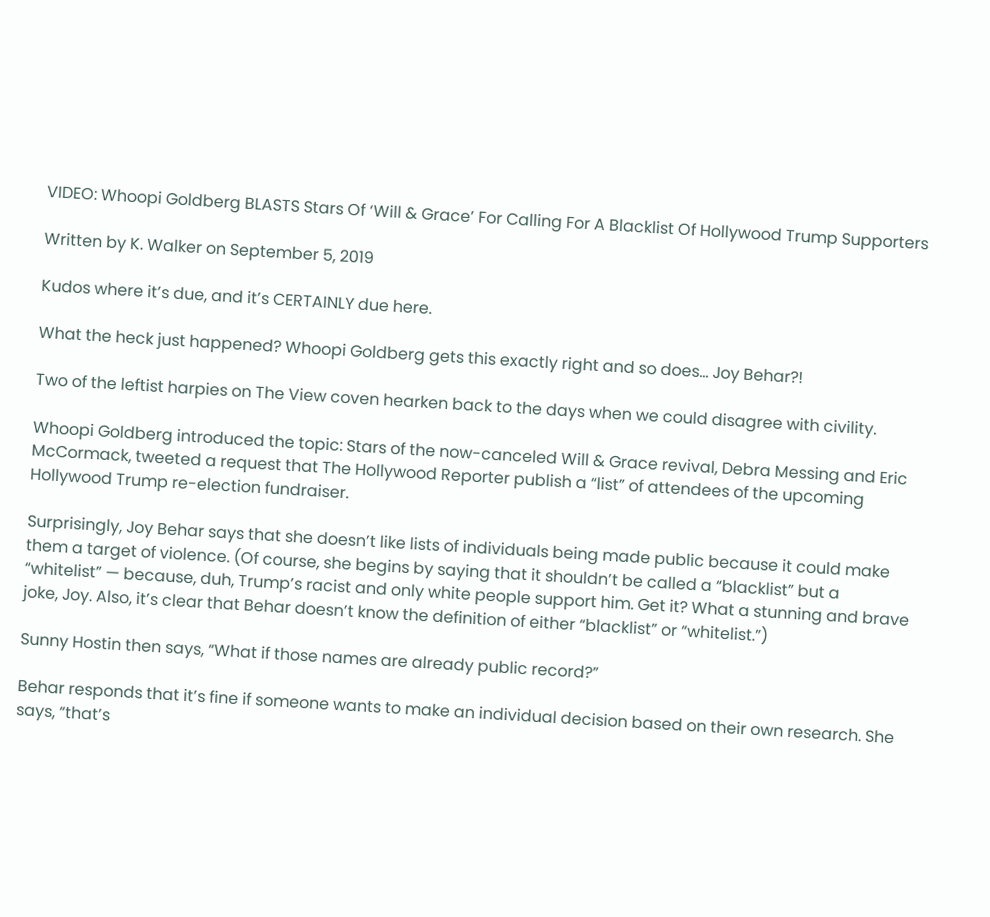VIDEO: Whoopi Goldberg BLASTS Stars Of ‘Will & Grace’ For Calling For A Blacklist Of Hollywood Trump Supporters

Written by K. Walker on September 5, 2019

Kudos where it’s due, and it’s CERTAINLY due here.

What the heck just happened? Whoopi Goldberg gets this exactly right and so does… Joy Behar?!

Two of the leftist harpies on The View coven hearken back to the days when we could disagree with civility.

Whoopi Goldberg introduced the topic: Stars of the now-canceled Will & Grace revival, Debra Messing and Eric McCormack, tweeted a request that The Hollywood Reporter publish a “list” of attendees of the upcoming Hollywood Trump re-election fundraiser.

Surprisingly, Joy Behar says that she doesn’t like lists of individuals being made public because it could make them a target of violence. (Of course, she begins by saying that it shouldn’t be called a “blacklist” but a “whitelist” — because, duh, Trump’s racist and only white people support him. Get it? What a stunning and brave joke, Joy. Also, it’s clear that Behar doesn’t know the definition of either “blacklist” or “whitelist.”)

Sunny Hostin then says, “What if those names are already public record?”

Behar responds that it’s fine if someone wants to make an individual decision based on their own research. She says, “that’s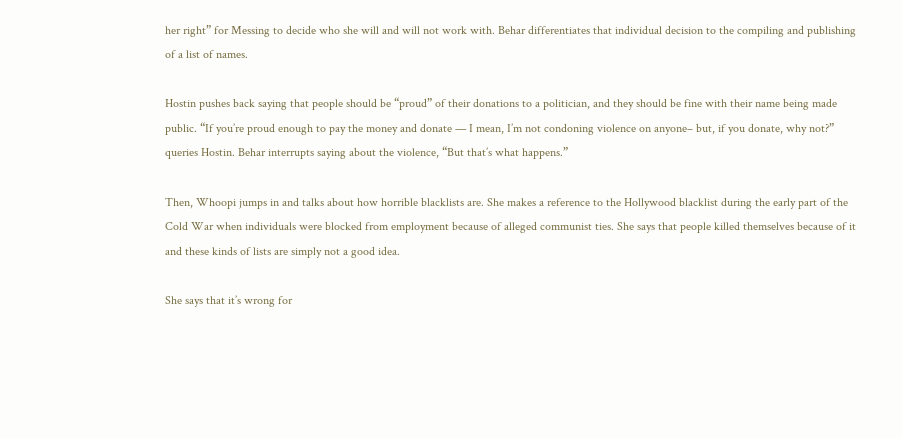her right” for Messing to decide who she will and will not work with. Behar differentiates that individual decision to the compiling and publishing of a list of names.

Hostin pushes back saying that people should be “proud” of their donations to a politician, and they should be fine with their name being made public. “If you’re proud enough to pay the money and donate — I mean, I’m not condoning violence on anyone– but, if you donate, why not?” queries Hostin. Behar interrupts saying about the violence, “But that’s what happens.”

Then, Whoopi jumps in and talks about how horrible blacklists are. She makes a reference to the Hollywood blacklist during the early part of the Cold War when individuals were blocked from employment because of alleged communist ties. She says that people killed themselves because of it and these kinds of lists are simply not a good idea.

She says that it’s wrong for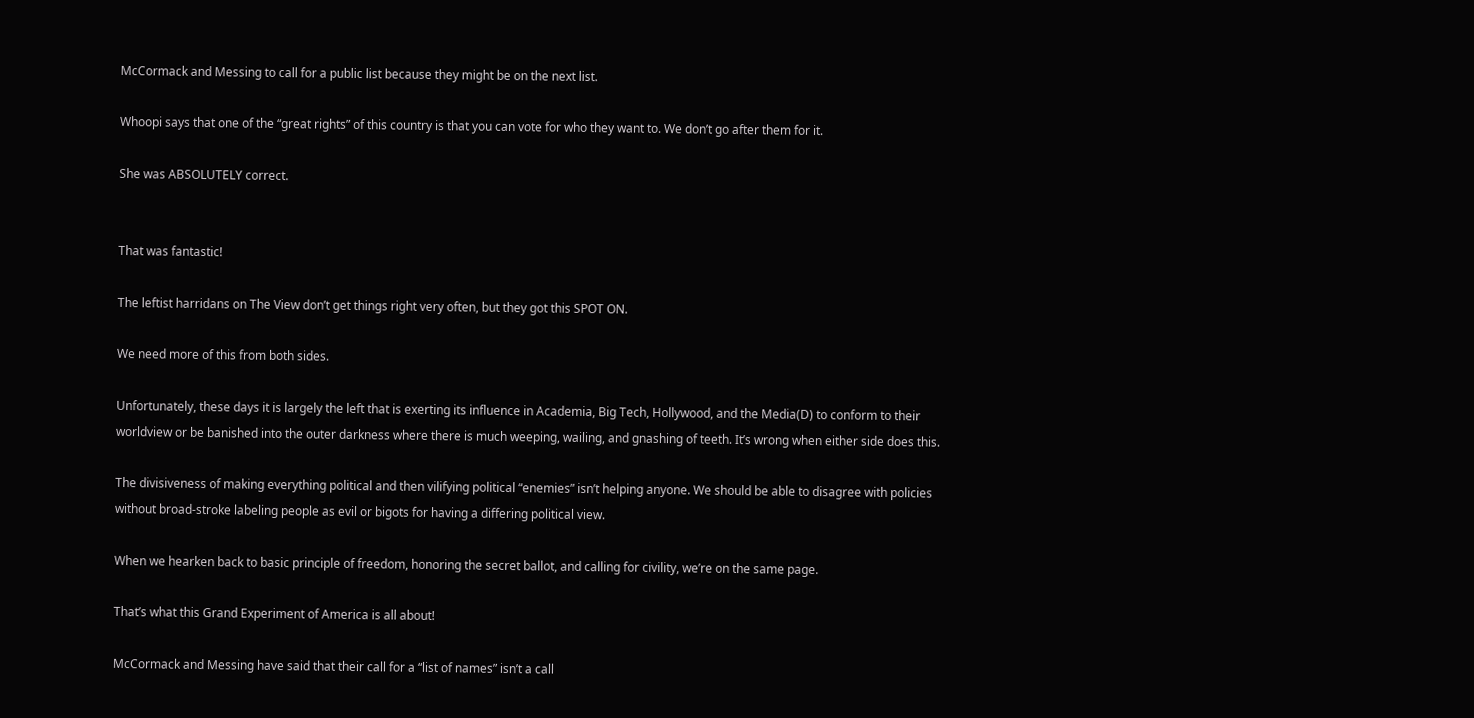McCormack and Messing to call for a public list because they might be on the next list.

Whoopi says that one of the “great rights” of this country is that you can vote for who they want to. We don’t go after them for it.

She was ABSOLUTELY correct.


That was fantastic!

The leftist harridans on The View don’t get things right very often, but they got this SPOT ON.

We need more of this from both sides.

Unfortunately, these days it is largely the left that is exerting its influence in Academia, Big Tech, Hollywood, and the Media(D) to conform to their worldview or be banished into the outer darkness where there is much weeping, wailing, and gnashing of teeth. It’s wrong when either side does this.

The divisiveness of making everything political and then vilifying political “enemies” isn’t helping anyone. We should be able to disagree with policies without broad-stroke labeling people as evil or bigots for having a differing political view.

When we hearken back to basic principle of freedom, honoring the secret ballot, and calling for civility, we’re on the same page.

That’s what this Grand Experiment of America is all about!

McCormack and Messing have said that their call for a “list of names” isn’t a call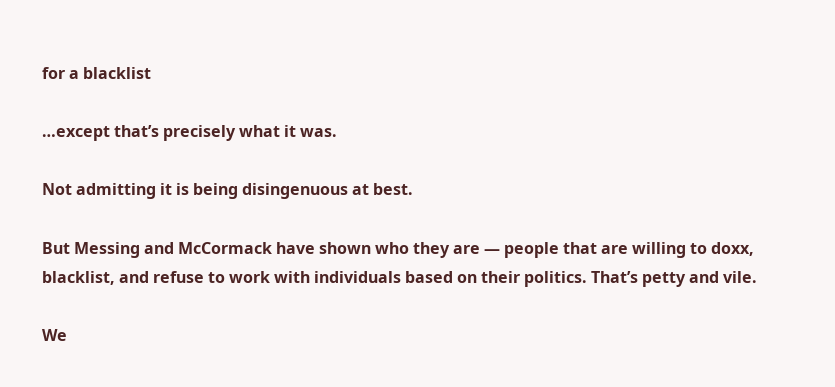for a blacklist

…except that’s precisely what it was.

Not admitting it is being disingenuous at best.

But Messing and McCormack have shown who they are — people that are willing to doxx, blacklist, and refuse to work with individuals based on their politics. That’s petty and vile.

We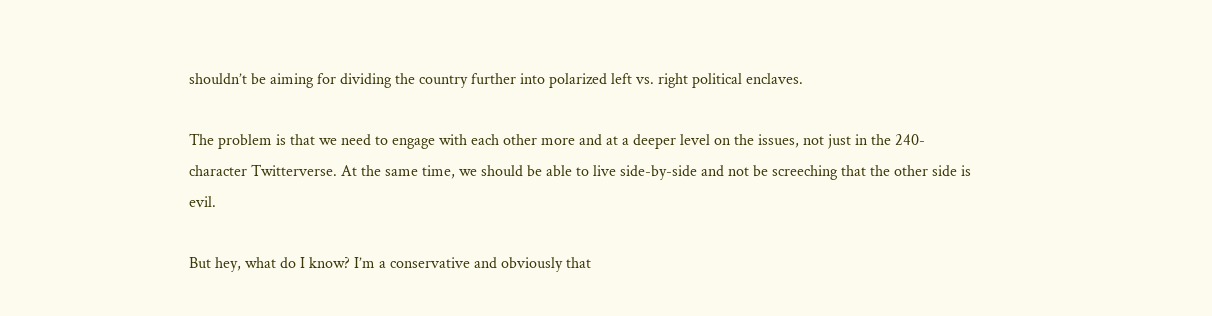shouldn’t be aiming for dividing the country further into polarized left vs. right political enclaves.

The problem is that we need to engage with each other more and at a deeper level on the issues, not just in the 240-character Twitterverse. At the same time, we should be able to live side-by-side and not be screeching that the other side is evil.

But hey, what do I know? I’m a conservative and obviously that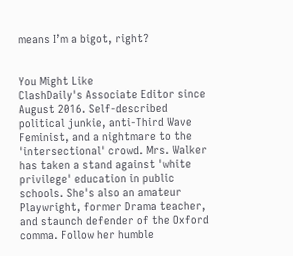means I’m a bigot, right?


You Might Like
ClashDaily's Associate Editor since August 2016. Self-described political junkie, anti-Third Wave Feminist, and a nightmare to the 'intersectional' crowd. Mrs. Walker has taken a stand against 'white privilege' education in public schools. She's also an amateur Playwright, former Drama teacher, and staunch defender of the Oxford comma. Follow her humble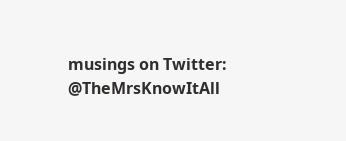musings on Twitter: @TheMrsKnowItAll